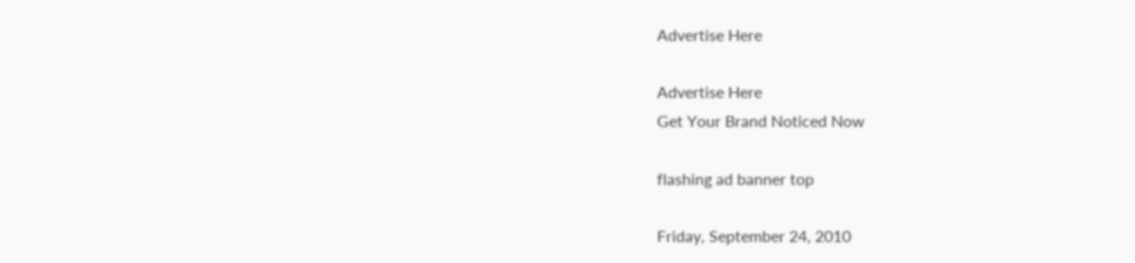Advertise Here

Advertise Here
Get Your Brand Noticed Now

flashing ad banner top

Friday, September 24, 2010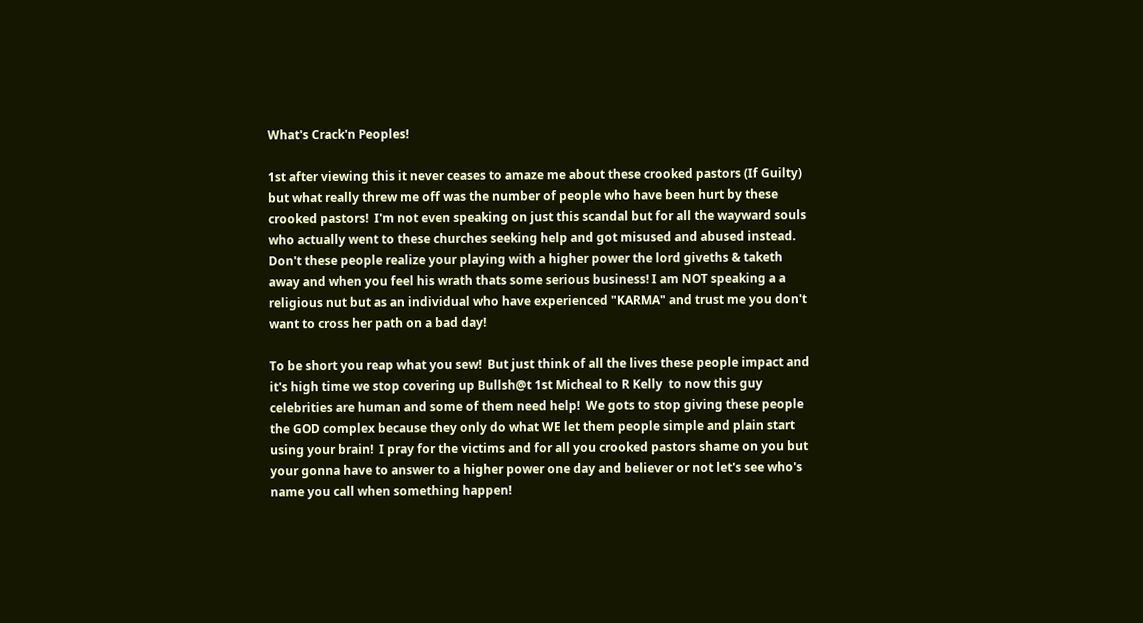What's Crack'n Peoples!

1st after viewing this it never ceases to amaze me about these crooked pastors (If Guilty) but what really threw me off was the number of people who have been hurt by these crooked pastors!  I'm not even speaking on just this scandal but for all the wayward souls who actually went to these churches seeking help and got misused and abused instead. Don't these people realize your playing with a higher power the lord giveths & taketh away and when you feel his wrath thats some serious business! I am NOT speaking a a religious nut but as an individual who have experienced "KARMA" and trust me you don't want to cross her path on a bad day!

To be short you reap what you sew!  But just think of all the lives these people impact and it's high time we stop covering up Bullsh@t 1st Micheal to R Kelly  to now this guy celebrities are human and some of them need help!  We gots to stop giving these people the GOD complex because they only do what WE let them people simple and plain start using your brain!  I pray for the victims and for all you crooked pastors shame on you but your gonna have to answer to a higher power one day and believer or not let's see who's name you call when something happen!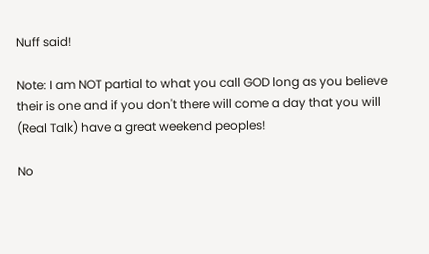Nuff said!

Note: I am NOT partial to what you call GOD long as you believe their is one and if you don't there will come a day that you will (Real Talk) have a great weekend peoples!

No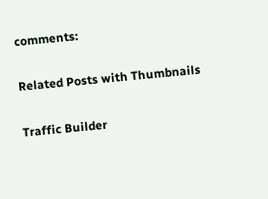comments:

Related Posts with Thumbnails

Traffic Builder